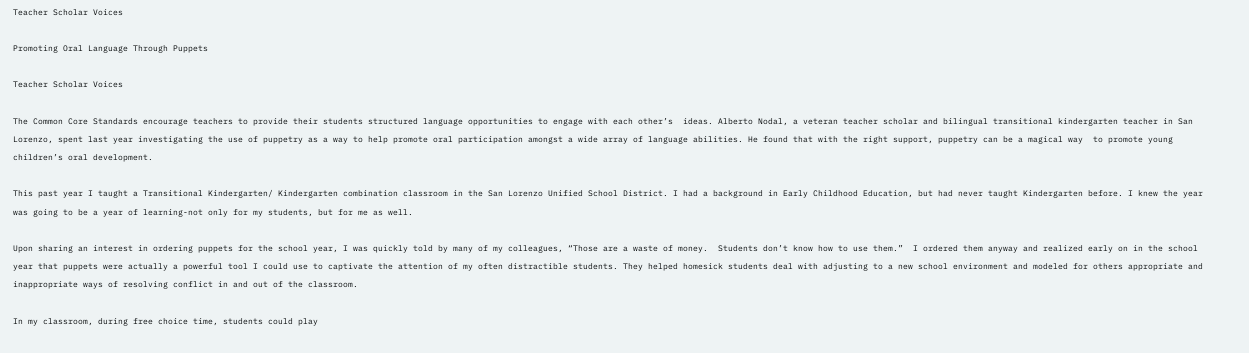Teacher Scholar Voices

Promoting Oral Language Through Puppets

Teacher Scholar Voices

The Common Core Standards encourage teachers to provide their students structured language opportunities to engage with each other’s  ideas. Alberto Nodal, a veteran teacher scholar and bilingual transitional kindergarten teacher in San Lorenzo, spent last year investigating the use of puppetry as a way to help promote oral participation amongst a wide array of language abilities. He found that with the right support, puppetry can be a magical way  to promote young children’s oral development.

This past year I taught a Transitional Kindergarten/ Kindergarten combination classroom in the San Lorenzo Unified School District. I had a background in Early Childhood Education, but had never taught Kindergarten before. I knew the year was going to be a year of learning-not only for my students, but for me as well.

Upon sharing an interest in ordering puppets for the school year, I was quickly told by many of my colleagues, “Those are a waste of money.  Students don’t know how to use them.”  I ordered them anyway and realized early on in the school year that puppets were actually a powerful tool I could use to captivate the attention of my often distractible students. They helped homesick students deal with adjusting to a new school environment and modeled for others appropriate and inappropriate ways of resolving conflict in and out of the classroom.

In my classroom, during free choice time, students could play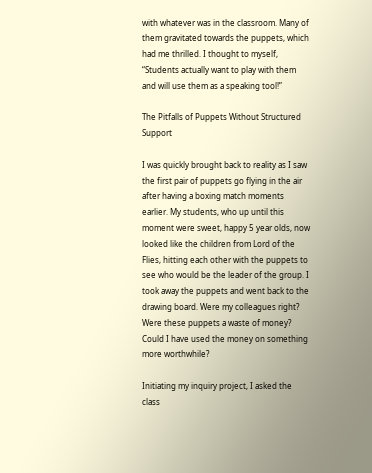with whatever was in the classroom. Many of them gravitated towards the puppets, which had me thrilled. I thought to myself, “Students actually want to play with them and will use them as a speaking tool!”

The Pitfalls of Puppets Without Structured Support

I was quickly brought back to reality as I saw the first pair of puppets go flying in the air after having a boxing match moments earlier. My students, who up until this moment were sweet, happy 5 year olds, now looked like the children from Lord of the Flies, hitting each other with the puppets to see who would be the leader of the group. I took away the puppets and went back to the drawing board. Were my colleagues right? Were these puppets a waste of money? Could I have used the money on something more worthwhile?

Initiating my inquiry project, I asked the class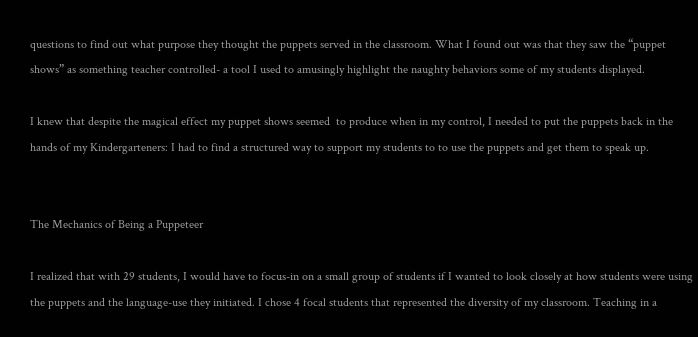questions to find out what purpose they thought the puppets served in the classroom. What I found out was that they saw the “puppet shows” as something teacher controlled- a tool I used to amusingly highlight the naughty behaviors some of my students displayed.

I knew that despite the magical effect my puppet shows seemed  to produce when in my control, I needed to put the puppets back in the hands of my Kindergarteners: I had to find a structured way to support my students to to use the puppets and get them to speak up.


The Mechanics of Being a Puppeteer

I realized that with 29 students, I would have to focus-in on a small group of students if I wanted to look closely at how students were using the puppets and the language-use they initiated. I chose 4 focal students that represented the diversity of my classroom. Teaching in a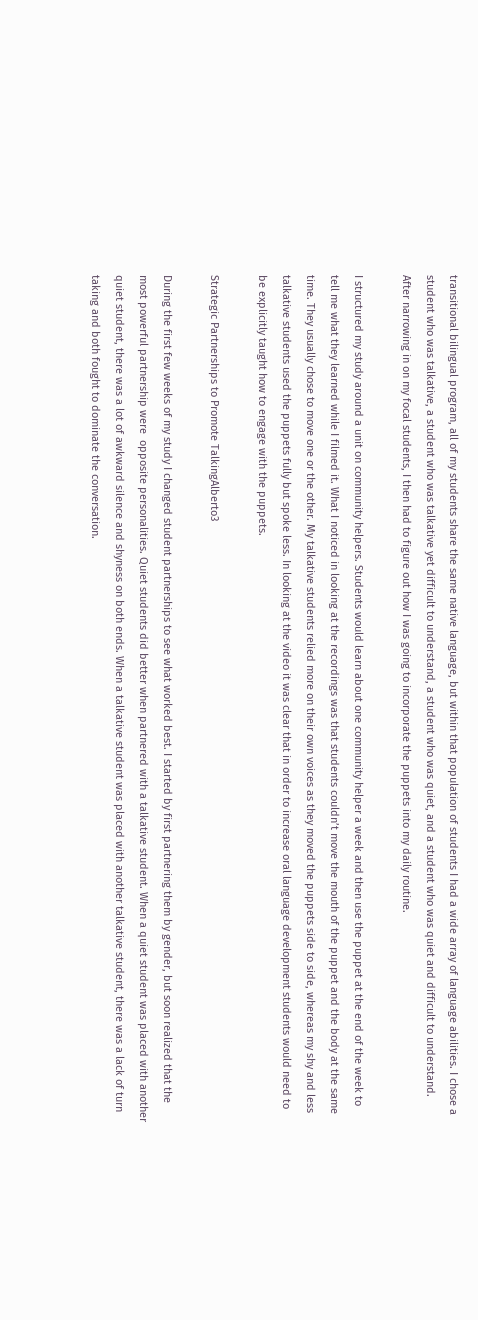transitional bilingual program, all of my students share the same native language, but within that population of students I had a wide array of language abilities. I chose a student who was talkative, a student who was talkative yet difficult to understand, a student who was quiet, and a student who was quiet and difficult to understand. After narrowing in on my focal students, I then had to figure out how I was going to incorporate the puppets into my daily routine.

I structured my study around a unit on community helpers. Students would learn about one community helper a week and then use the puppet at the end of the week to tell me what they learned while I filmed it. What I noticed in looking at the recordings was that students couldn’t move the mouth of the puppet and the body at the same time. They usually chose to move one or the other. My talkative students relied more on their own voices as they moved the puppets side to side, whereas my shy and less talkative students used the puppets fully but spoke less. In looking at the video it was clear that in order to increase oral language development students would need to be explicitly taught how to engage with the puppets.

Strategic Partnerships to Promote TalkingAlberto3

During the first few weeks of my study I changed student partnerships to see what worked best. I started by first partnering them by gender, but soon realized that the most powerful partnership were  opposite personalities. Quiet students did better when partnered with a talkative student. When a quiet student was placed with another quiet student, there was a lot of awkward silence and shyness on both ends. When a talkative student was placed with another talkative student, there was a lack of turn taking and both fought to dominate the conversation.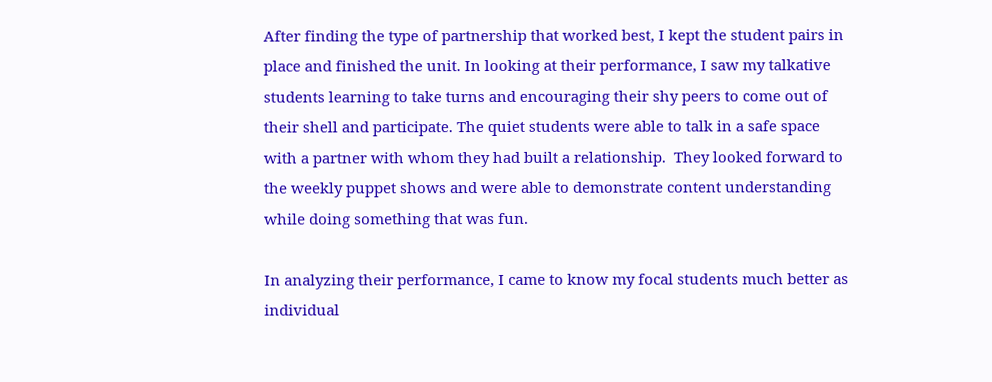After finding the type of partnership that worked best, I kept the student pairs in place and finished the unit. In looking at their performance, I saw my talkative students learning to take turns and encouraging their shy peers to come out of their shell and participate. The quiet students were able to talk in a safe space with a partner with whom they had built a relationship.  They looked forward to the weekly puppet shows and were able to demonstrate content understanding while doing something that was fun.

In analyzing their performance, I came to know my focal students much better as individual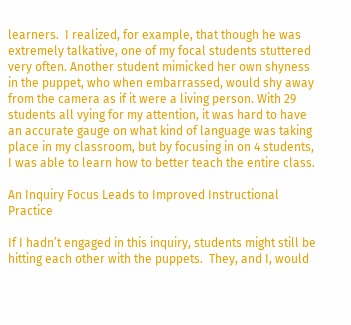learners.  I realized, for example, that though he was extremely talkative, one of my focal students stuttered very often. Another student mimicked her own shyness in the puppet, who when embarrassed, would shy away from the camera as if it were a living person. With 29 students all vying for my attention, it was hard to have an accurate gauge on what kind of language was taking place in my classroom, but by focusing in on 4 students, I was able to learn how to better teach the entire class.

An Inquiry Focus Leads to Improved Instructional Practice

If I hadn’t engaged in this inquiry, students might still be hitting each other with the puppets.  They, and I, would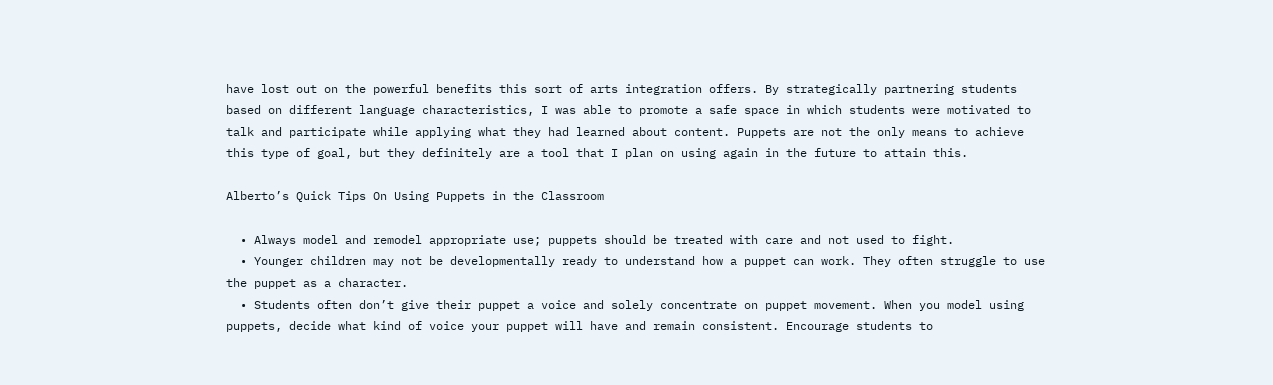have lost out on the powerful benefits this sort of arts integration offers. By strategically partnering students based on different language characteristics, I was able to promote a safe space in which students were motivated to talk and participate while applying what they had learned about content. Puppets are not the only means to achieve this type of goal, but they definitely are a tool that I plan on using again in the future to attain this.

Alberto’s Quick Tips On Using Puppets in the Classroom

  • Always model and remodel appropriate use; puppets should be treated with care and not used to fight.
  • Younger children may not be developmentally ready to understand how a puppet can work. They often struggle to use the puppet as a character.
  • Students often don’t give their puppet a voice and solely concentrate on puppet movement. When you model using puppets, decide what kind of voice your puppet will have and remain consistent. Encourage students to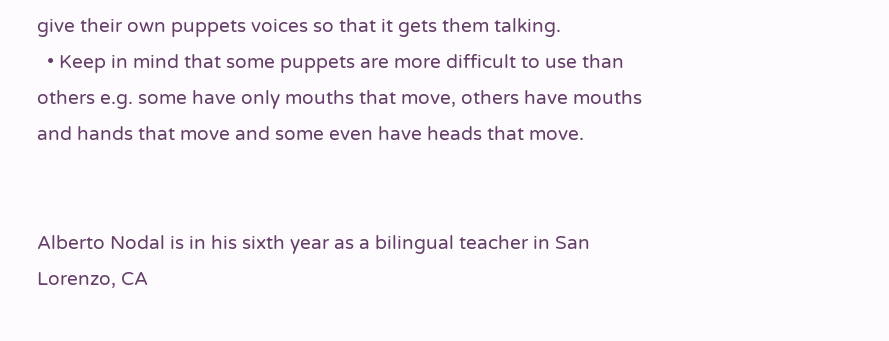give their own puppets voices so that it gets them talking.
  • Keep in mind that some puppets are more difficult to use than others e.g. some have only mouths that move, others have mouths and hands that move and some even have heads that move.


Alberto Nodal is in his sixth year as a bilingual teacher in San Lorenzo, CA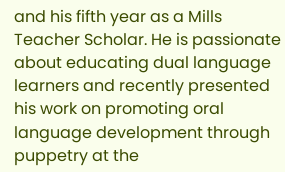and his fifth year as a Mills Teacher Scholar. He is passionate about educating dual language learners and recently presented his work on promoting oral language development through puppetry at the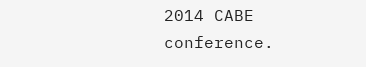2014 CABE conference.